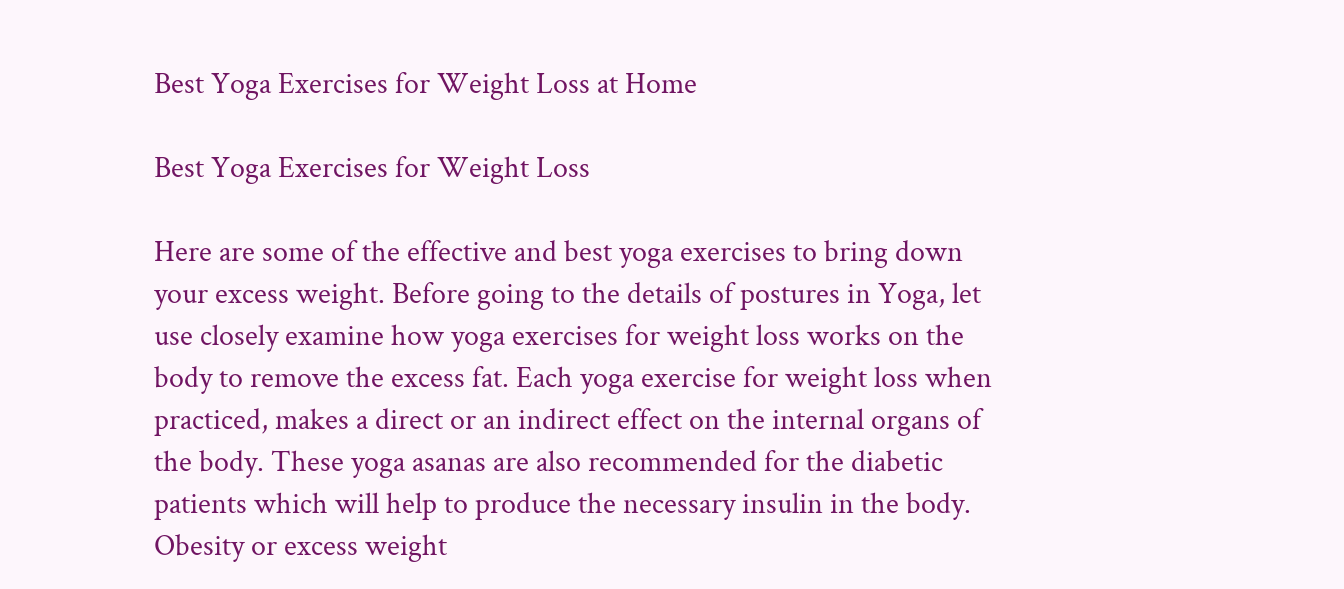Best Yoga Exercises for Weight Loss at Home

Best Yoga Exercises for Weight Loss

Here are some of the effective and best yoga exercises to bring down your excess weight. Before going to the details of postures in Yoga, let use closely examine how yoga exercises for weight loss works on the body to remove the excess fat. Each yoga exercise for weight loss when practiced, makes a direct or an indirect effect on the internal organs of the body. These yoga asanas are also recommended for the diabetic patients which will help to produce the necessary insulin in the body. Obesity or excess weight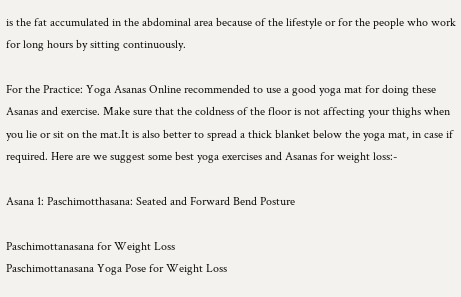is the fat accumulated in the abdominal area because of the lifestyle or for the people who work for long hours by sitting continuously.

For the Practice: Yoga Asanas Online recommended to use a good yoga mat for doing these Asanas and exercise. Make sure that the coldness of the floor is not affecting your thighs when you lie or sit on the mat.It is also better to spread a thick blanket below the yoga mat, in case if required. Here are we suggest some best yoga exercises and Asanas for weight loss:-

Asana 1: Paschimotthasana: Seated and Forward Bend Posture

Paschimottanasana for Weight Loss
Paschimottanasana Yoga Pose for Weight Loss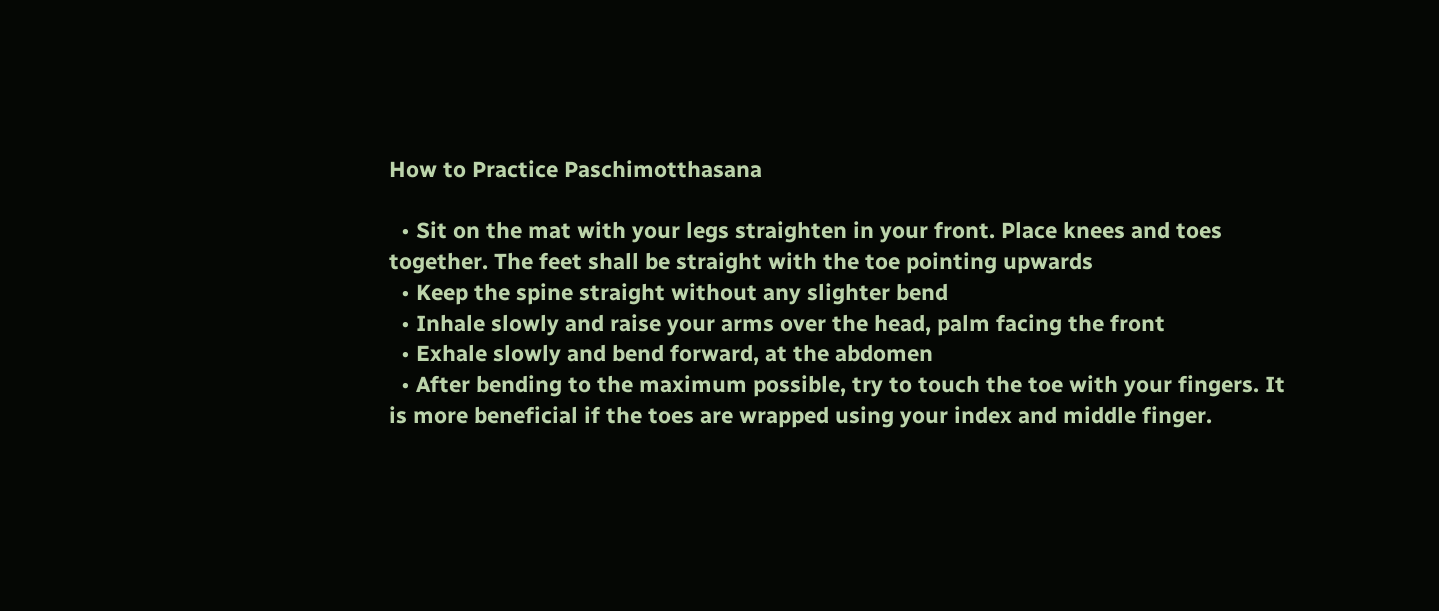How to Practice Paschimotthasana

  • Sit on the mat with your legs straighten in your front. Place knees and toes together. The feet shall be straight with the toe pointing upwards
  • Keep the spine straight without any slighter bend
  • Inhale slowly and raise your arms over the head, palm facing the front
  • Exhale slowly and bend forward, at the abdomen
  • After bending to the maximum possible, try to touch the toe with your fingers. It is more beneficial if the toes are wrapped using your index and middle finger.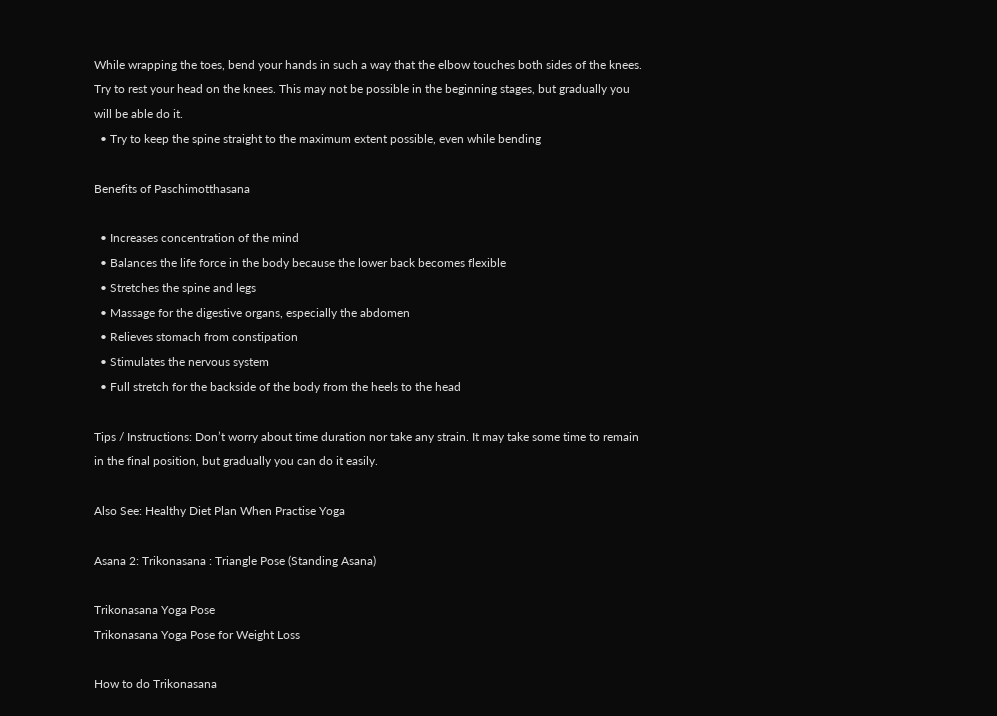While wrapping the toes, bend your hands in such a way that the elbow touches both sides of the knees. Try to rest your head on the knees. This may not be possible in the beginning stages, but gradually you will be able do it.
  • Try to keep the spine straight to the maximum extent possible, even while bending

Benefits of Paschimotthasana

  • Increases concentration of the mind
  • Balances the life force in the body because the lower back becomes flexible
  • Stretches the spine and legs
  • Massage for the digestive organs, especially the abdomen
  • Relieves stomach from constipation
  • Stimulates the nervous system
  • Full stretch for the backside of the body from the heels to the head

Tips / Instructions: Don’t worry about time duration nor take any strain. It may take some time to remain in the final position, but gradually you can do it easily.

Also See: Healthy Diet Plan When Practise Yoga

Asana 2: Trikonasana : Triangle Pose (Standing Asana)

Trikonasana Yoga Pose
Trikonasana Yoga Pose for Weight Loss

How to do Trikonasana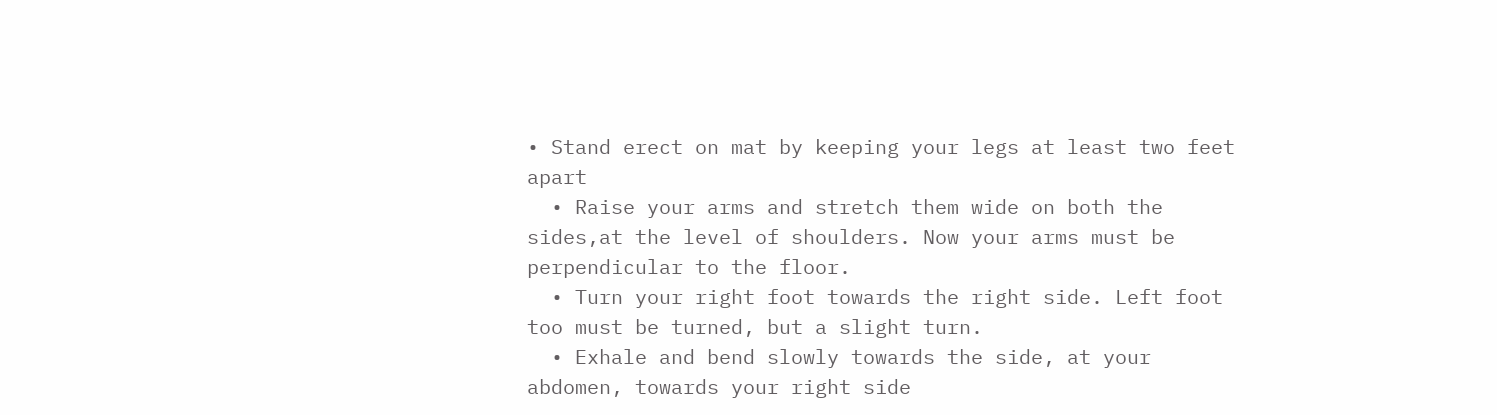• Stand erect on mat by keeping your legs at least two feet apart
  • Raise your arms and stretch them wide on both the sides,at the level of shoulders. Now your arms must be perpendicular to the floor.
  • Turn your right foot towards the right side. Left foot too must be turned, but a slight turn.
  • Exhale and bend slowly towards the side, at your abdomen, towards your right side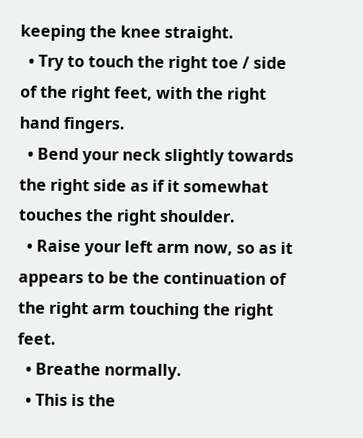keeping the knee straight.
  • Try to touch the right toe / side of the right feet, with the right hand fingers.
  • Bend your neck slightly towards the right side as if it somewhat touches the right shoulder.
  • Raise your left arm now, so as it appears to be the continuation of the right arm touching the right feet.
  • Breathe normally.
  • This is the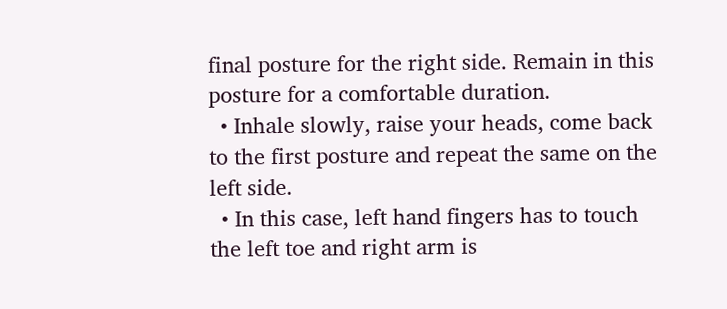final posture for the right side. Remain in this posture for a comfortable duration.
  • Inhale slowly, raise your heads, come back to the first posture and repeat the same on the left side.
  • In this case, left hand fingers has to touch the left toe and right arm is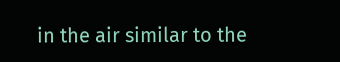in the air similar to the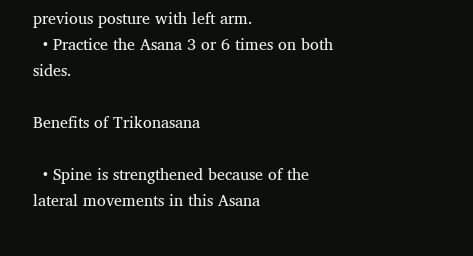previous posture with left arm.
  • Practice the Asana 3 or 6 times on both sides.

Benefits of Trikonasana

  • Spine is strengthened because of the lateral movements in this Asana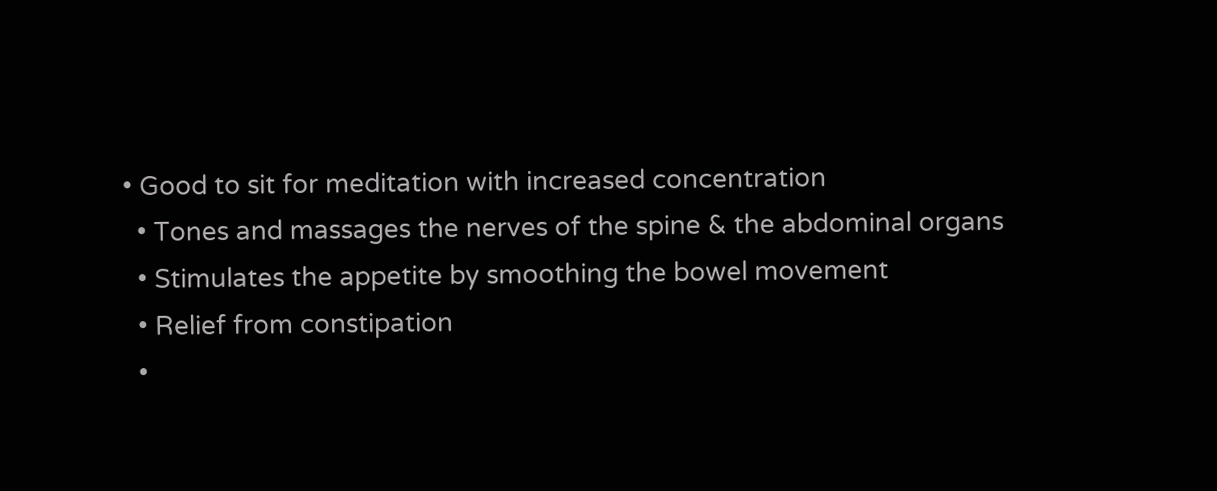• Good to sit for meditation with increased concentration
  • Tones and massages the nerves of the spine & the abdominal organs
  • Stimulates the appetite by smoothing the bowel movement
  • Relief from constipation
  •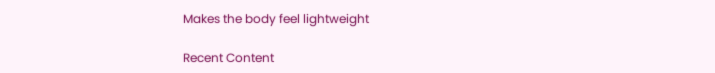Makes the body feel lightweight

Recent Content